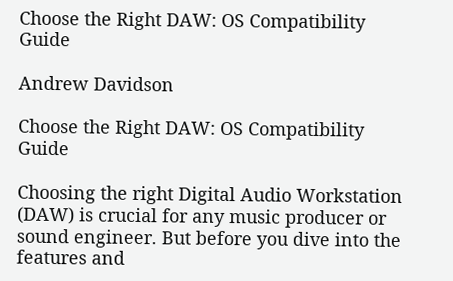Choose the Right DAW: OS Compatibility Guide

Andrew Davidson

Choose the Right DAW: OS Compatibility Guide

Choosing the right Digital Audio Workstation (DAW) is crucial for any music producer or sound engineer. But before you dive into the features and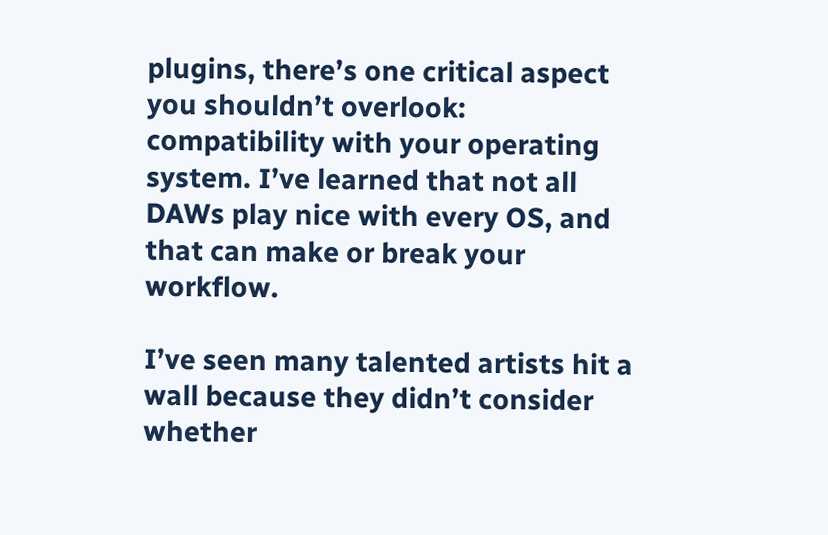plugins, there’s one critical aspect you shouldn’t overlook: compatibility with your operating system. I’ve learned that not all DAWs play nice with every OS, and that can make or break your workflow.

I’ve seen many talented artists hit a wall because they didn’t consider whether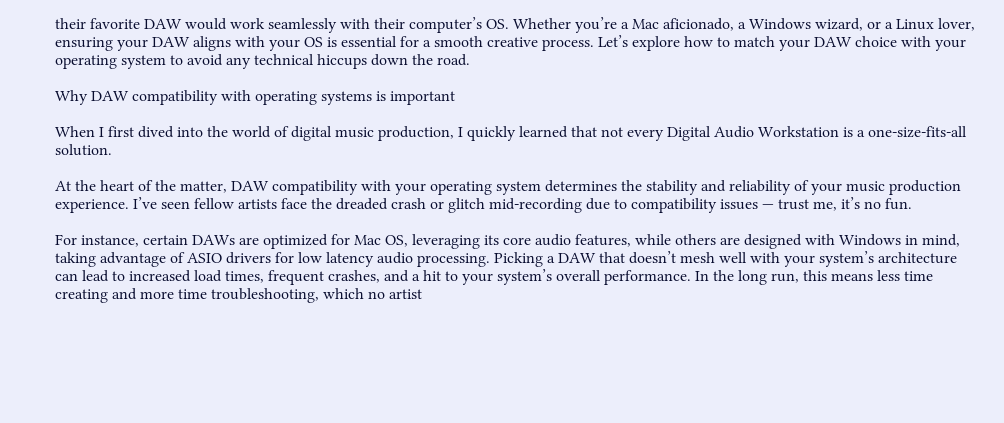their favorite DAW would work seamlessly with their computer’s OS. Whether you’re a Mac aficionado, a Windows wizard, or a Linux lover, ensuring your DAW aligns with your OS is essential for a smooth creative process. Let’s explore how to match your DAW choice with your operating system to avoid any technical hiccups down the road.

Why DAW compatibility with operating systems is important

When I first dived into the world of digital music production, I quickly learned that not every Digital Audio Workstation is a one-size-fits-all solution.

At the heart of the matter, DAW compatibility with your operating system determines the stability and reliability of your music production experience. I’ve seen fellow artists face the dreaded crash or glitch mid-recording due to compatibility issues — trust me, it’s no fun.

For instance, certain DAWs are optimized for Mac OS, leveraging its core audio features, while others are designed with Windows in mind, taking advantage of ASIO drivers for low latency audio processing. Picking a DAW that doesn’t mesh well with your system’s architecture can lead to increased load times, frequent crashes, and a hit to your system’s overall performance. In the long run, this means less time creating and more time troubleshooting, which no artist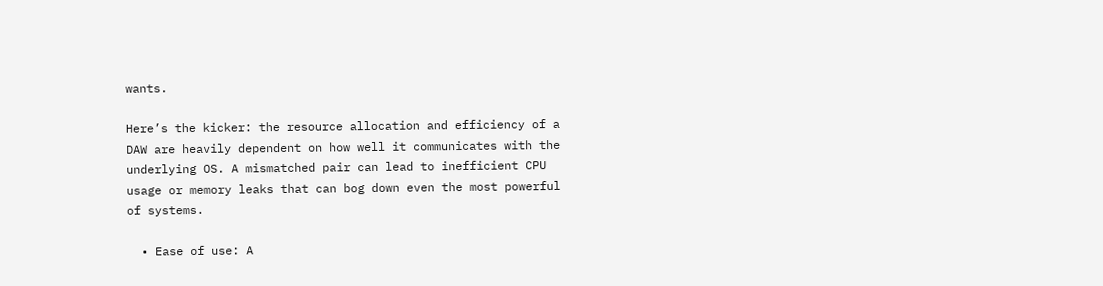wants.

Here’s the kicker: the resource allocation and efficiency of a DAW are heavily dependent on how well it communicates with the underlying OS. A mismatched pair can lead to inefficient CPU usage or memory leaks that can bog down even the most powerful of systems.

  • Ease of use: A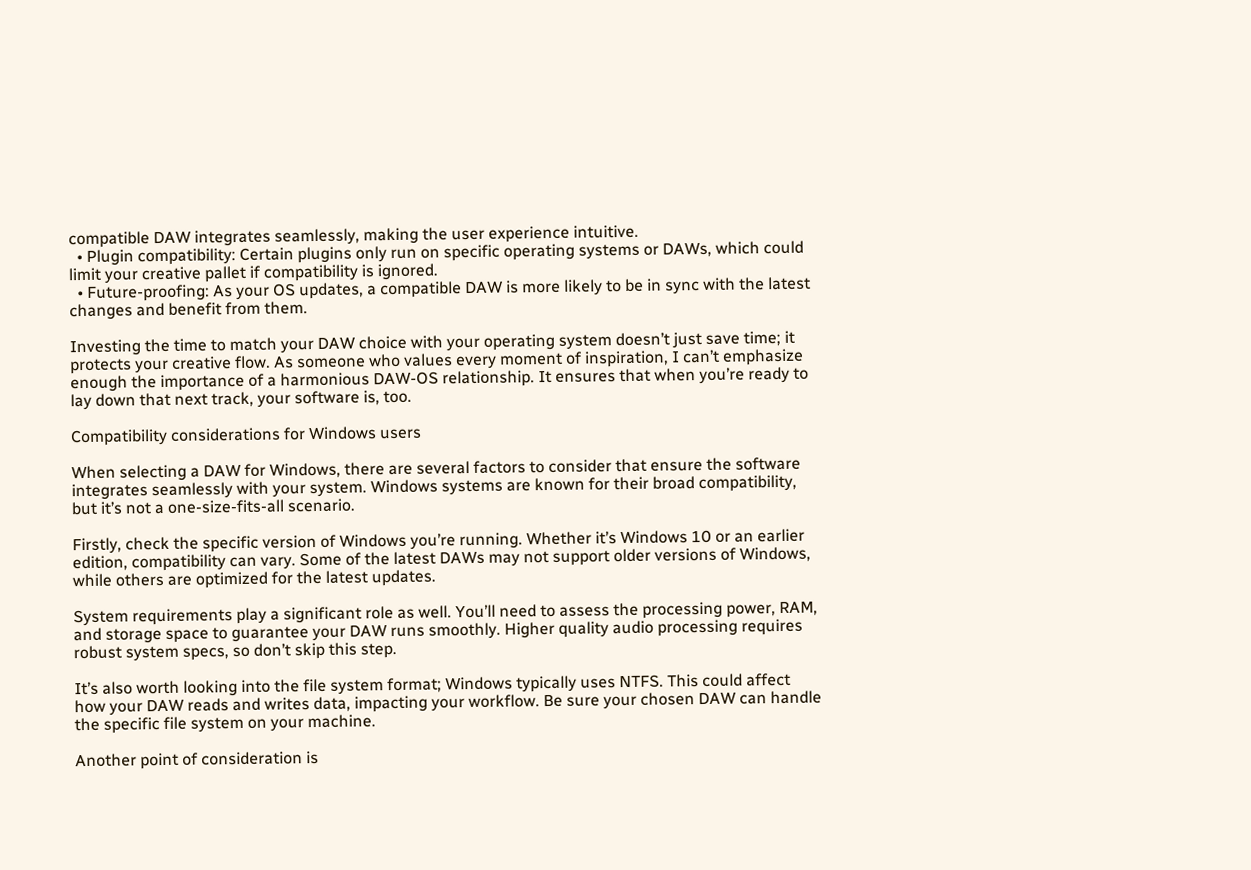compatible DAW integrates seamlessly, making the user experience intuitive.
  • Plugin compatibility: Certain plugins only run on specific operating systems or DAWs, which could limit your creative pallet if compatibility is ignored.
  • Future-proofing: As your OS updates, a compatible DAW is more likely to be in sync with the latest changes and benefit from them.

Investing the time to match your DAW choice with your operating system doesn’t just save time; it protects your creative flow. As someone who values every moment of inspiration, I can’t emphasize enough the importance of a harmonious DAW-OS relationship. It ensures that when you’re ready to lay down that next track, your software is, too.

Compatibility considerations for Windows users

When selecting a DAW for Windows, there are several factors to consider that ensure the software integrates seamlessly with your system. Windows systems are known for their broad compatibility, but it’s not a one-size-fits-all scenario.

Firstly, check the specific version of Windows you’re running. Whether it’s Windows 10 or an earlier edition, compatibility can vary. Some of the latest DAWs may not support older versions of Windows, while others are optimized for the latest updates.

System requirements play a significant role as well. You’ll need to assess the processing power, RAM, and storage space to guarantee your DAW runs smoothly. Higher quality audio processing requires robust system specs, so don’t skip this step.

It’s also worth looking into the file system format; Windows typically uses NTFS. This could affect how your DAW reads and writes data, impacting your workflow. Be sure your chosen DAW can handle the specific file system on your machine.

Another point of consideration is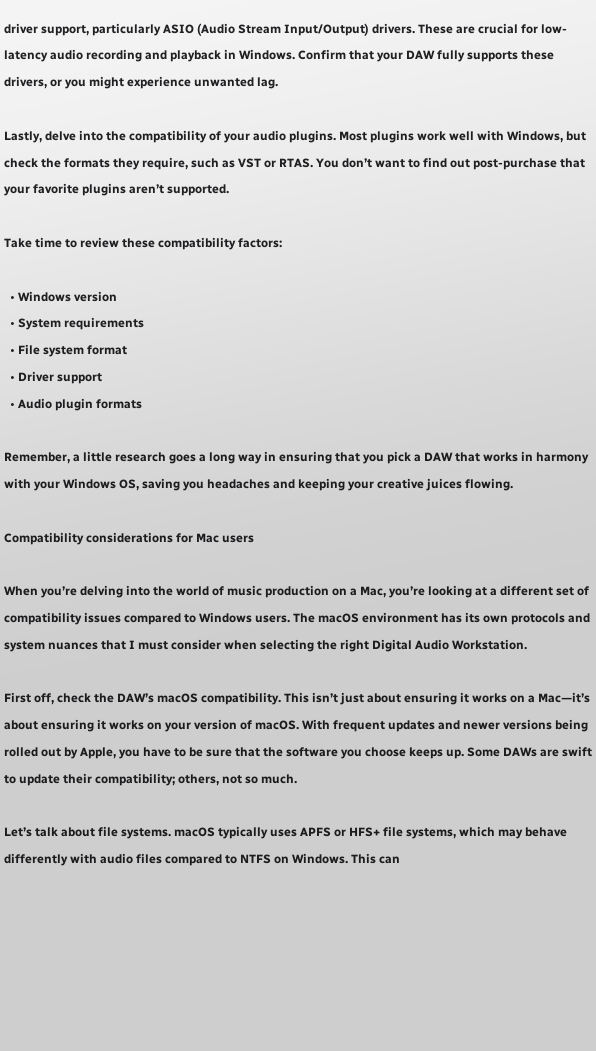driver support, particularly ASIO (Audio Stream Input/Output) drivers. These are crucial for low-latency audio recording and playback in Windows. Confirm that your DAW fully supports these drivers, or you might experience unwanted lag.

Lastly, delve into the compatibility of your audio plugins. Most plugins work well with Windows, but check the formats they require, such as VST or RTAS. You don’t want to find out post-purchase that your favorite plugins aren’t supported.

Take time to review these compatibility factors:

  • Windows version
  • System requirements
  • File system format
  • Driver support
  • Audio plugin formats

Remember, a little research goes a long way in ensuring that you pick a DAW that works in harmony with your Windows OS, saving you headaches and keeping your creative juices flowing.

Compatibility considerations for Mac users

When you’re delving into the world of music production on a Mac, you’re looking at a different set of compatibility issues compared to Windows users. The macOS environment has its own protocols and system nuances that I must consider when selecting the right Digital Audio Workstation.

First off, check the DAW’s macOS compatibility. This isn’t just about ensuring it works on a Mac—it’s about ensuring it works on your version of macOS. With frequent updates and newer versions being rolled out by Apple, you have to be sure that the software you choose keeps up. Some DAWs are swift to update their compatibility; others, not so much.

Let’s talk about file systems. macOS typically uses APFS or HFS+ file systems, which may behave differently with audio files compared to NTFS on Windows. This can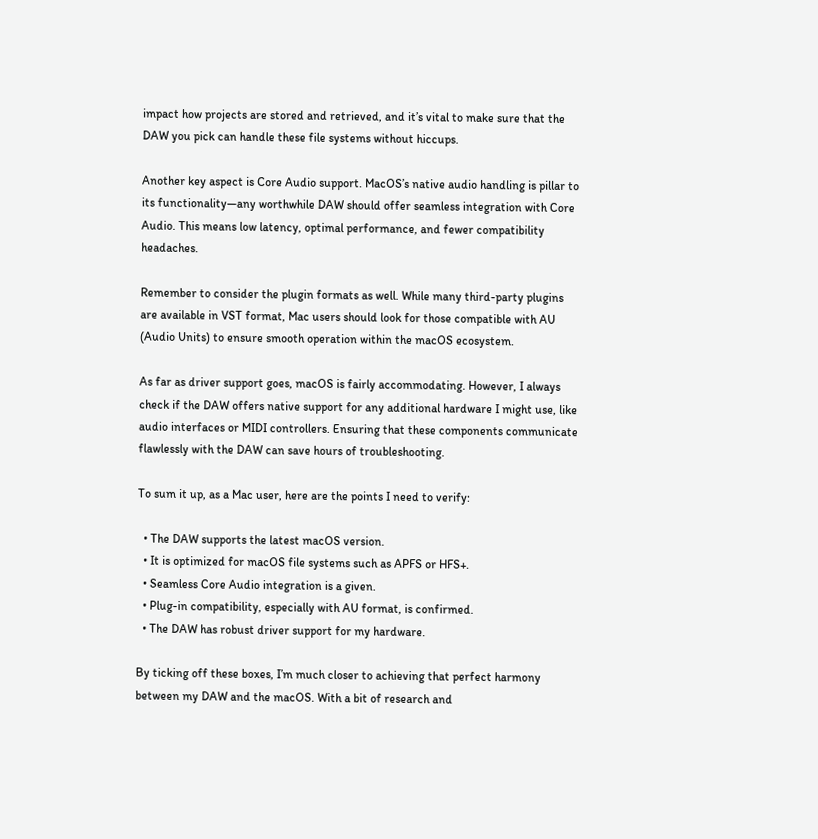impact how projects are stored and retrieved, and it’s vital to make sure that the DAW you pick can handle these file systems without hiccups.

Another key aspect is Core Audio support. MacOS’s native audio handling is pillar to its functionality—any worthwhile DAW should offer seamless integration with Core Audio. This means low latency, optimal performance, and fewer compatibility headaches.

Remember to consider the plugin formats as well. While many third-party plugins are available in VST format, Mac users should look for those compatible with AU (Audio Units) to ensure smooth operation within the macOS ecosystem.

As far as driver support goes, macOS is fairly accommodating. However, I always check if the DAW offers native support for any additional hardware I might use, like audio interfaces or MIDI controllers. Ensuring that these components communicate flawlessly with the DAW can save hours of troubleshooting.

To sum it up, as a Mac user, here are the points I need to verify:

  • The DAW supports the latest macOS version.
  • It is optimized for macOS file systems such as APFS or HFS+.
  • Seamless Core Audio integration is a given.
  • Plug-in compatibility, especially with AU format, is confirmed.
  • The DAW has robust driver support for my hardware.

By ticking off these boxes, I’m much closer to achieving that perfect harmony between my DAW and the macOS. With a bit of research and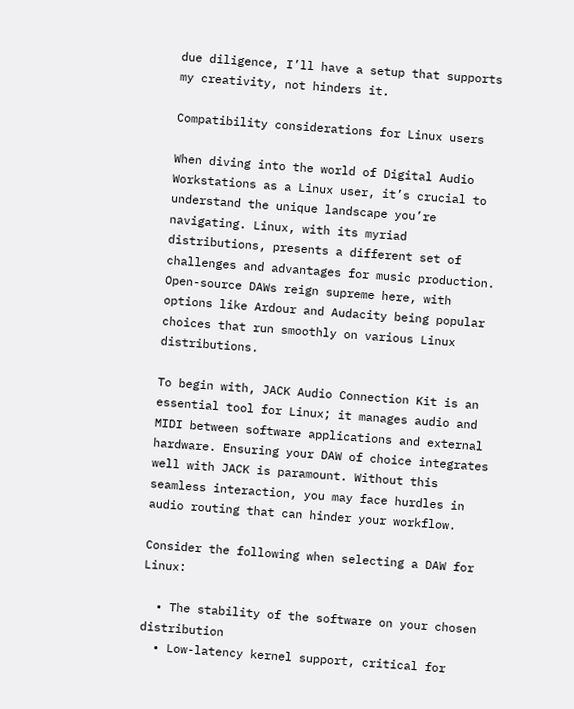due diligence, I’ll have a setup that supports my creativity, not hinders it.

Compatibility considerations for Linux users

When diving into the world of Digital Audio Workstations as a Linux user, it’s crucial to understand the unique landscape you’re navigating. Linux, with its myriad distributions, presents a different set of challenges and advantages for music production. Open-source DAWs reign supreme here, with options like Ardour and Audacity being popular choices that run smoothly on various Linux distributions.

To begin with, JACK Audio Connection Kit is an essential tool for Linux; it manages audio and MIDI between software applications and external hardware. Ensuring your DAW of choice integrates well with JACK is paramount. Without this seamless interaction, you may face hurdles in audio routing that can hinder your workflow.

Consider the following when selecting a DAW for Linux:

  • The stability of the software on your chosen distribution
  • Low-latency kernel support, critical for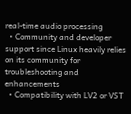real-time audio processing
  • Community and developer support since Linux heavily relies on its community for troubleshooting and enhancements
  • Compatibility with LV2 or VST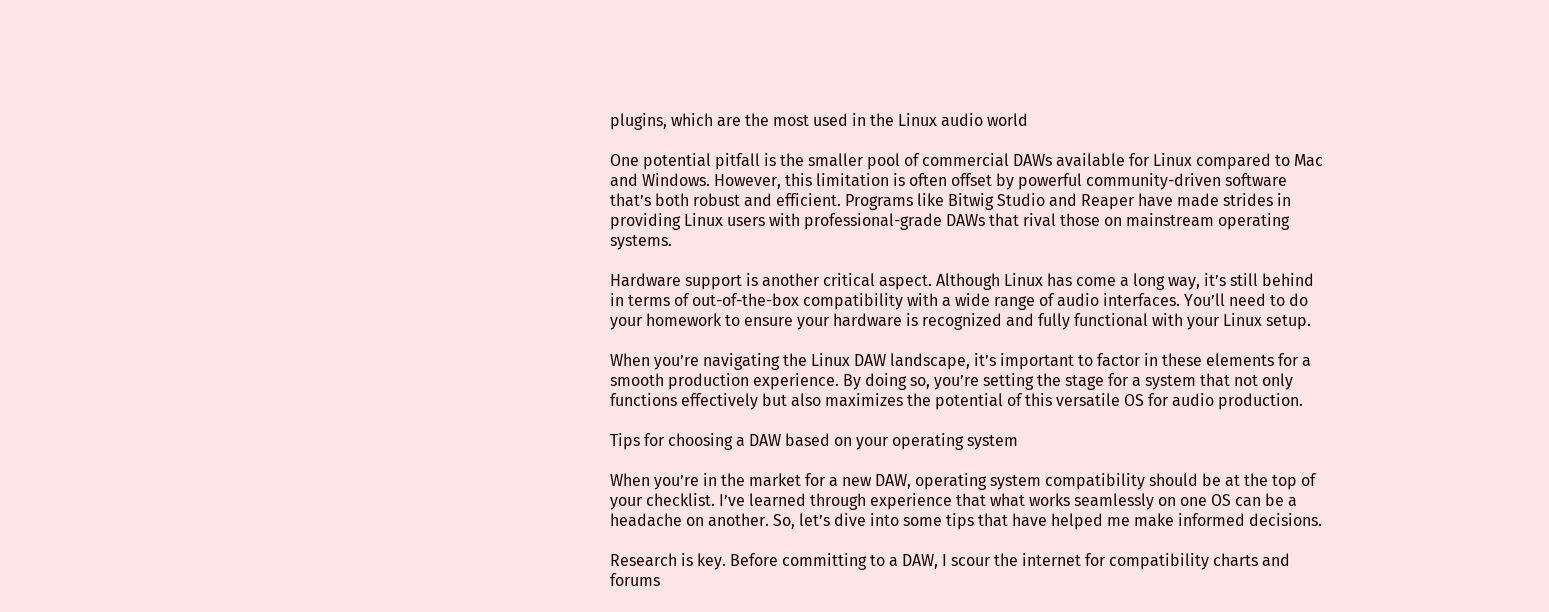plugins, which are the most used in the Linux audio world

One potential pitfall is the smaller pool of commercial DAWs available for Linux compared to Mac and Windows. However, this limitation is often offset by powerful community-driven software that’s both robust and efficient. Programs like Bitwig Studio and Reaper have made strides in providing Linux users with professional-grade DAWs that rival those on mainstream operating systems.

Hardware support is another critical aspect. Although Linux has come a long way, it’s still behind in terms of out-of-the-box compatibility with a wide range of audio interfaces. You’ll need to do your homework to ensure your hardware is recognized and fully functional with your Linux setup.

When you’re navigating the Linux DAW landscape, it’s important to factor in these elements for a smooth production experience. By doing so, you’re setting the stage for a system that not only functions effectively but also maximizes the potential of this versatile OS for audio production.

Tips for choosing a DAW based on your operating system

When you’re in the market for a new DAW, operating system compatibility should be at the top of your checklist. I’ve learned through experience that what works seamlessly on one OS can be a headache on another. So, let’s dive into some tips that have helped me make informed decisions.

Research is key. Before committing to a DAW, I scour the internet for compatibility charts and forums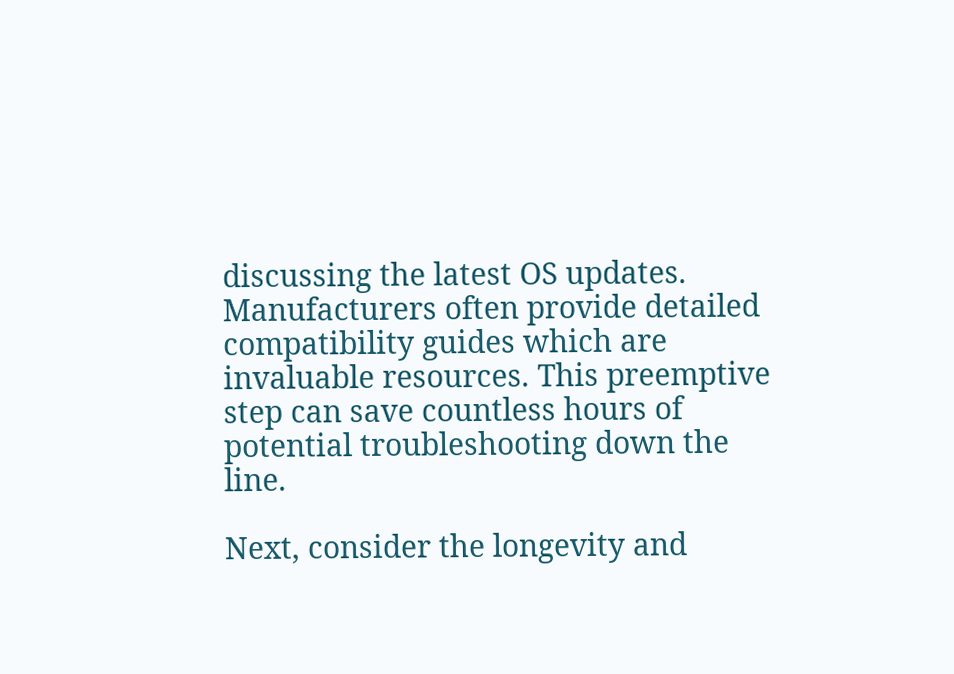discussing the latest OS updates. Manufacturers often provide detailed compatibility guides which are invaluable resources. This preemptive step can save countless hours of potential troubleshooting down the line.

Next, consider the longevity and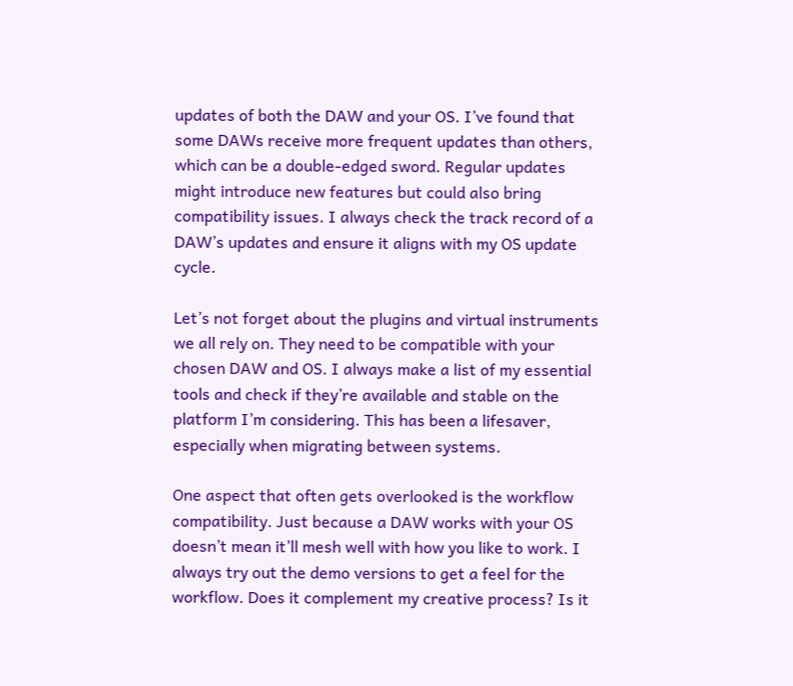updates of both the DAW and your OS. I’ve found that some DAWs receive more frequent updates than others, which can be a double-edged sword. Regular updates might introduce new features but could also bring compatibility issues. I always check the track record of a DAW’s updates and ensure it aligns with my OS update cycle.

Let’s not forget about the plugins and virtual instruments we all rely on. They need to be compatible with your chosen DAW and OS. I always make a list of my essential tools and check if they’re available and stable on the platform I’m considering. This has been a lifesaver, especially when migrating between systems.

One aspect that often gets overlooked is the workflow compatibility. Just because a DAW works with your OS doesn’t mean it’ll mesh well with how you like to work. I always try out the demo versions to get a feel for the workflow. Does it complement my creative process? Is it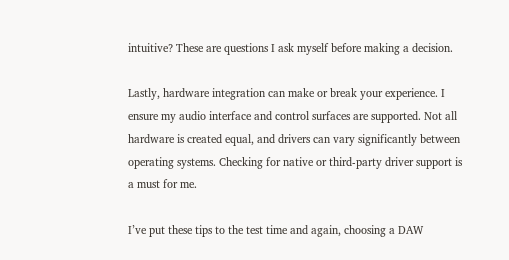intuitive? These are questions I ask myself before making a decision.

Lastly, hardware integration can make or break your experience. I ensure my audio interface and control surfaces are supported. Not all hardware is created equal, and drivers can vary significantly between operating systems. Checking for native or third-party driver support is a must for me.

I’ve put these tips to the test time and again, choosing a DAW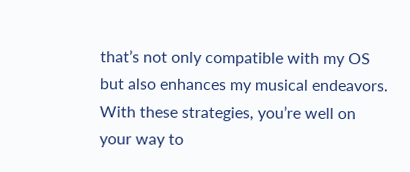that’s not only compatible with my OS but also enhances my musical endeavors. With these strategies, you’re well on your way to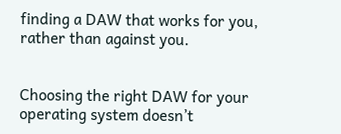finding a DAW that works for you, rather than against you.


Choosing the right DAW for your operating system doesn’t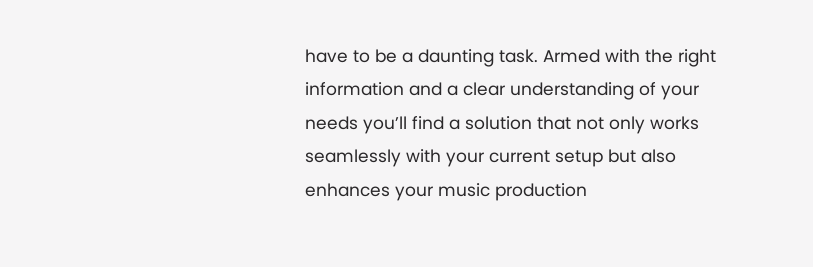have to be a daunting task. Armed with the right information and a clear understanding of your needs you’ll find a solution that not only works seamlessly with your current setup but also enhances your music production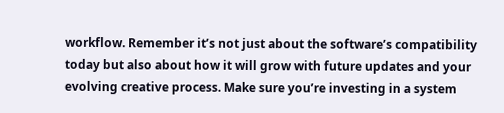workflow. Remember it’s not just about the software’s compatibility today but also about how it will grow with future updates and your evolving creative process. Make sure you’re investing in a system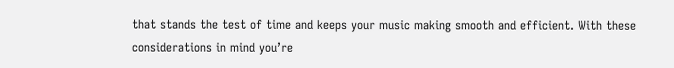that stands the test of time and keeps your music making smooth and efficient. With these considerations in mind you’re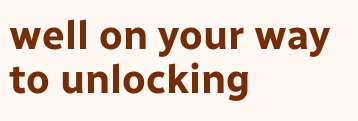well on your way to unlocking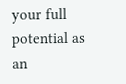your full potential as an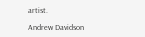artist.

Andrew Davidson